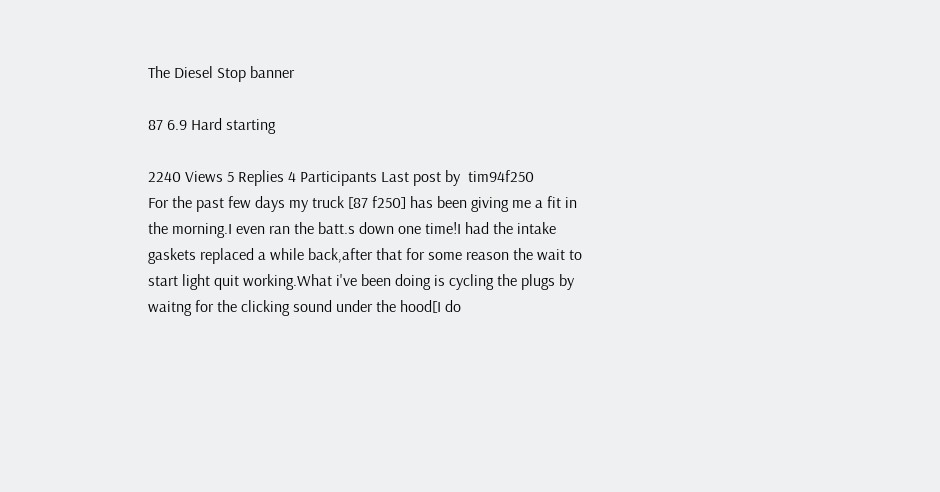The Diesel Stop banner

87 6.9 Hard starting

2240 Views 5 Replies 4 Participants Last post by  tim94f250
For the past few days my truck [87 f250] has been giving me a fit in the morning.I even ran the batt.s down one time!I had the intake gaskets replaced a while back,after that for some reason the wait to start light quit working.What i've been doing is cycling the plugs by waitng for the clicking sound under the hood[I do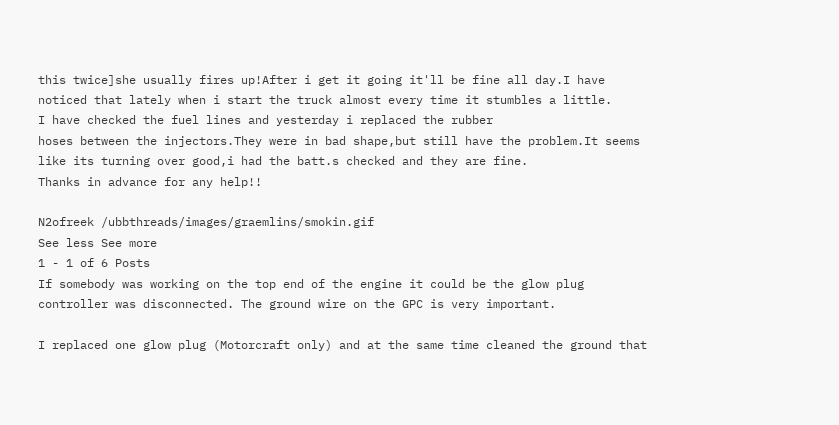this twice]she usually fires up!After i get it going it'll be fine all day.I have noticed that lately when i start the truck almost every time it stumbles a little.
I have checked the fuel lines and yesterday i replaced the rubber
hoses between the injectors.They were in bad shape,but still have the problem.It seems like its turning over good,i had the batt.s checked and they are fine.
Thanks in advance for any help!!

N2ofreek /ubbthreads/images/graemlins/smokin.gif
See less See more
1 - 1 of 6 Posts
If somebody was working on the top end of the engine it could be the glow plug controller was disconnected. The ground wire on the GPC is very important.

I replaced one glow plug (Motorcraft only) and at the same time cleaned the ground that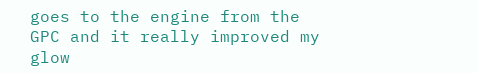goes to the engine from the GPC and it really improved my glow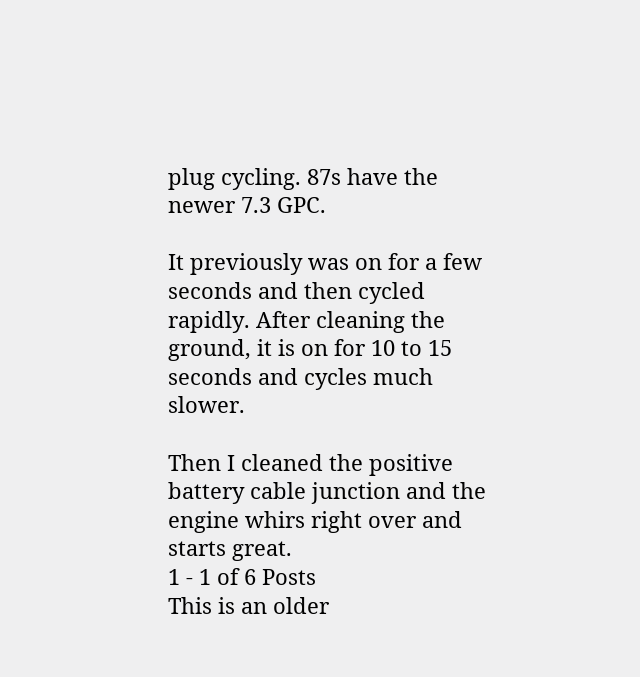plug cycling. 87s have the newer 7.3 GPC.

It previously was on for a few seconds and then cycled rapidly. After cleaning the ground, it is on for 10 to 15 seconds and cycles much slower.

Then I cleaned the positive battery cable junction and the engine whirs right over and starts great.
1 - 1 of 6 Posts
This is an older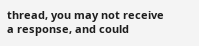thread, you may not receive a response, and could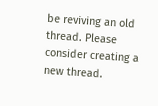be reviving an old thread. Please consider creating a new thread.